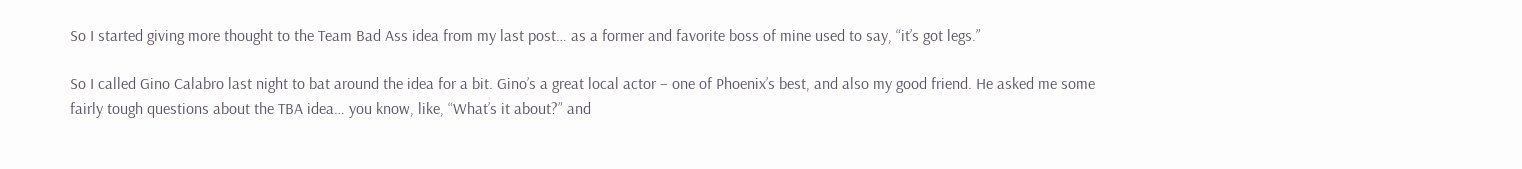So I started giving more thought to the Team Bad Ass idea from my last post… as a former and favorite boss of mine used to say, “it’s got legs.”

So I called Gino Calabro last night to bat around the idea for a bit. Gino’s a great local actor – one of Phoenix’s best, and also my good friend. He asked me some fairly tough questions about the TBA idea… you know, like, “What’s it about?” and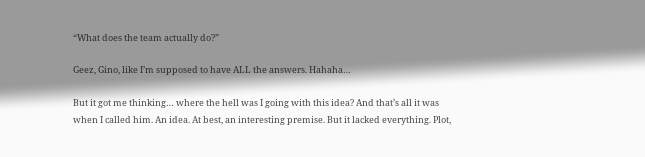“What does the team actually do?”

Geez, Gino, like I’m supposed to have ALL the answers. Hahaha…

But it got me thinking… where the hell was I going with this idea? And that’s all it was when I called him. An idea. At best, an interesting premise. But it lacked everything. Plot,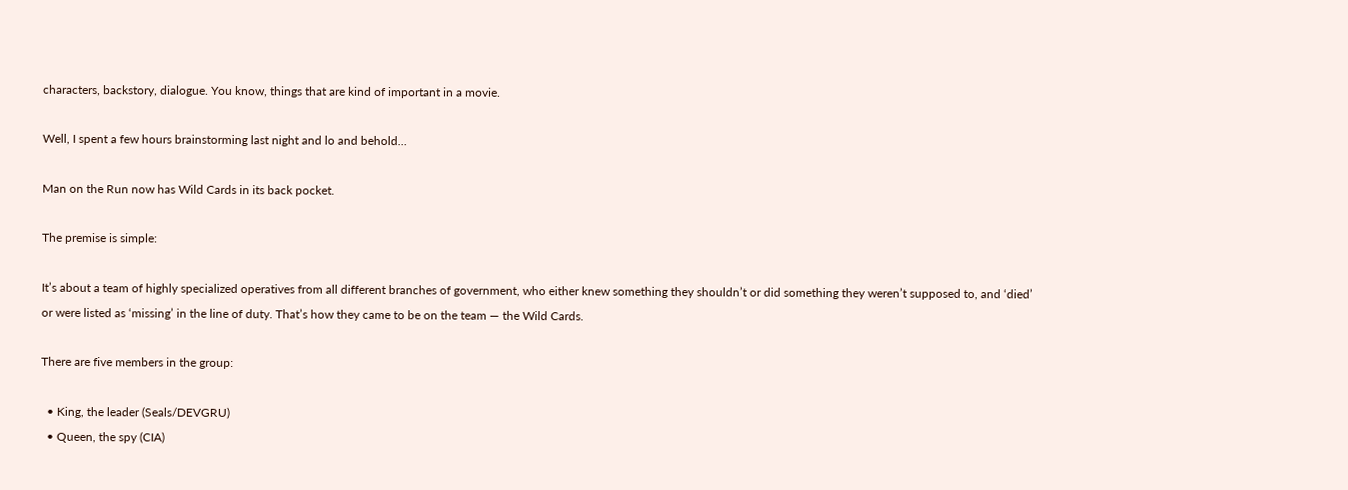characters, backstory, dialogue. You know, things that are kind of important in a movie.

Well, I spent a few hours brainstorming last night and lo and behold…

Man on the Run now has Wild Cards in its back pocket.

The premise is simple:

It’s about a team of highly specialized operatives from all different branches of government, who either knew something they shouldn’t or did something they weren’t supposed to, and ‘died’ or were listed as ‘missing’ in the line of duty. That’s how they came to be on the team — the Wild Cards.

There are five members in the group:

  • King, the leader (Seals/DEVGRU)
  • Queen, the spy (CIA)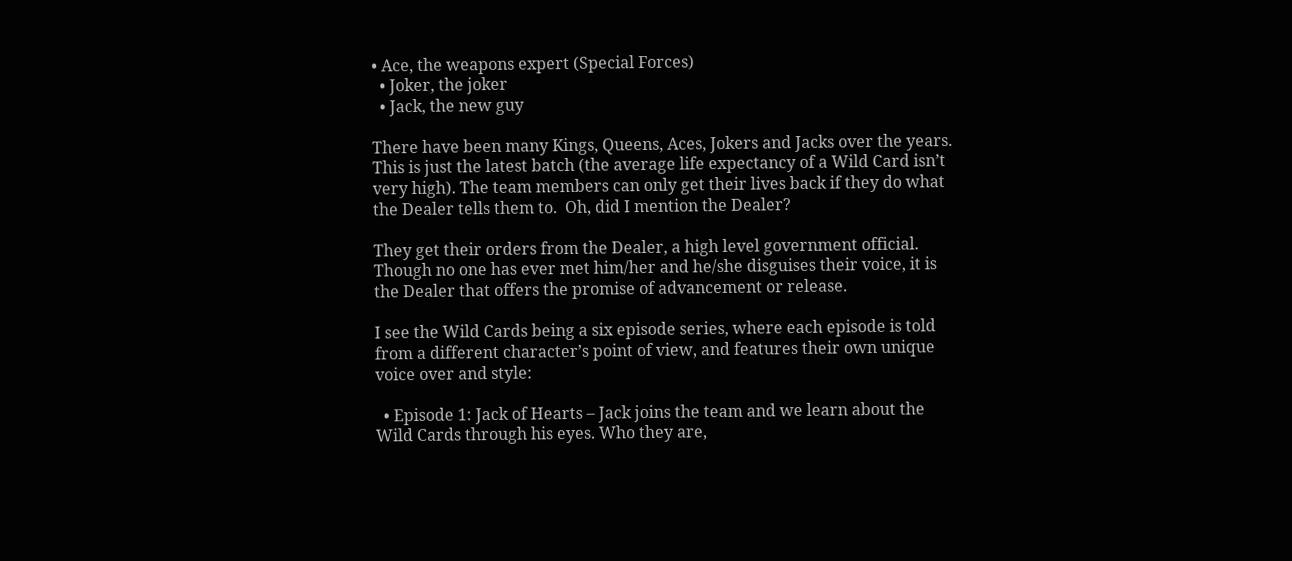• Ace, the weapons expert (Special Forces)
  • Joker, the joker
  • Jack, the new guy

There have been many Kings, Queens, Aces, Jokers and Jacks over the years. This is just the latest batch (the average life expectancy of a Wild Card isn’t very high). The team members can only get their lives back if they do what the Dealer tells them to.  Oh, did I mention the Dealer?

They get their orders from the Dealer, a high level government official. Though no one has ever met him/her and he/she disguises their voice, it is the Dealer that offers the promise of advancement or release.

I see the Wild Cards being a six episode series, where each episode is told from a different character’s point of view, and features their own unique voice over and style:

  • Episode 1: Jack of Hearts – Jack joins the team and we learn about the Wild Cards through his eyes. Who they are,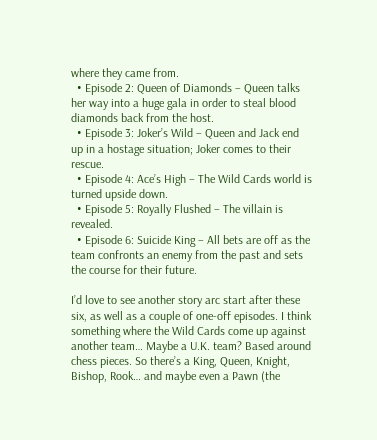where they came from.
  • Episode 2: Queen of Diamonds – Queen talks her way into a huge gala in order to steal blood diamonds back from the host.
  • Episode 3: Joker’s Wild – Queen and Jack end up in a hostage situation; Joker comes to their rescue.
  • Episode 4: Ace’s High – The Wild Cards world is turned upside down.
  • Episode 5: Royally Flushed – The villain is revealed.
  • Episode 6: Suicide King – All bets are off as the team confronts an enemy from the past and sets the course for their future.

I’d love to see another story arc start after these six, as well as a couple of one-off episodes. I think something where the Wild Cards come up against another team… Maybe a U.K. team? Based around chess pieces. So there’s a King, Queen, Knight, Bishop, Rook… and maybe even a Pawn (the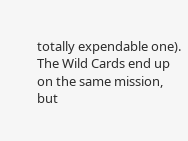totally expendable one). The Wild Cards end up on the same mission, but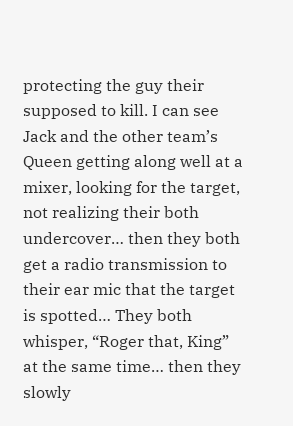protecting the guy their supposed to kill. I can see Jack and the other team’s Queen getting along well at a mixer, looking for the target, not realizing their both undercover… then they both get a radio transmission to their ear mic that the target is spotted… They both whisper, “Roger that, King” at the same time… then they slowly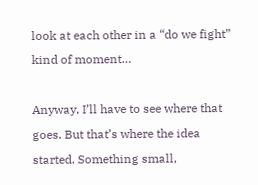look at each other in a “do we fight” kind of moment…

Anyway, I’ll have to see where that goes. But that’s where the idea started. Something small,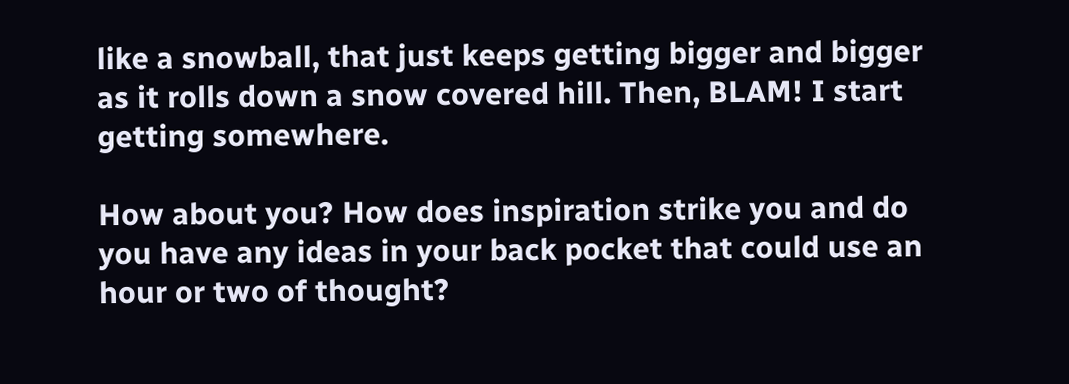like a snowball, that just keeps getting bigger and bigger as it rolls down a snow covered hill. Then, BLAM! I start getting somewhere.

How about you? How does inspiration strike you and do you have any ideas in your back pocket that could use an hour or two of thought?